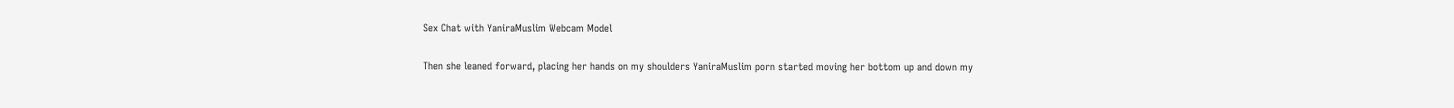Sex Chat with YaniraMuslim Webcam Model

Then she leaned forward, placing her hands on my shoulders YaniraMuslim porn started moving her bottom up and down my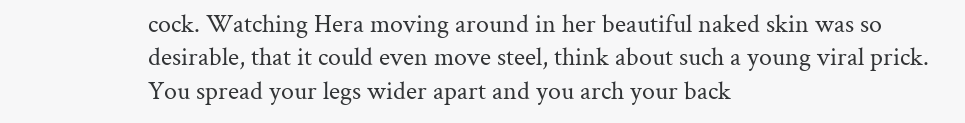cock. Watching Hera moving around in her beautiful naked skin was so desirable, that it could even move steel, think about such a young viral prick. You spread your legs wider apart and you arch your back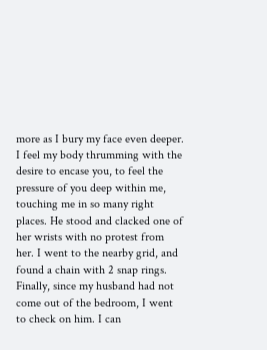more as I bury my face even deeper. I feel my body thrumming with the desire to encase you, to feel the pressure of you deep within me, touching me in so many right places. He stood and clacked one of her wrists with no protest from her. I went to the nearby grid, and found a chain with 2 snap rings. Finally, since my husband had not come out of the bedroom, I went to check on him. I can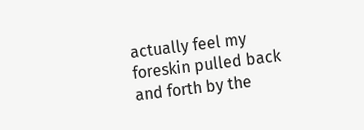actually feel my foreskin pulled back and forth by the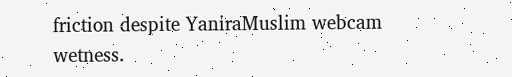friction despite YaniraMuslim webcam wetness.